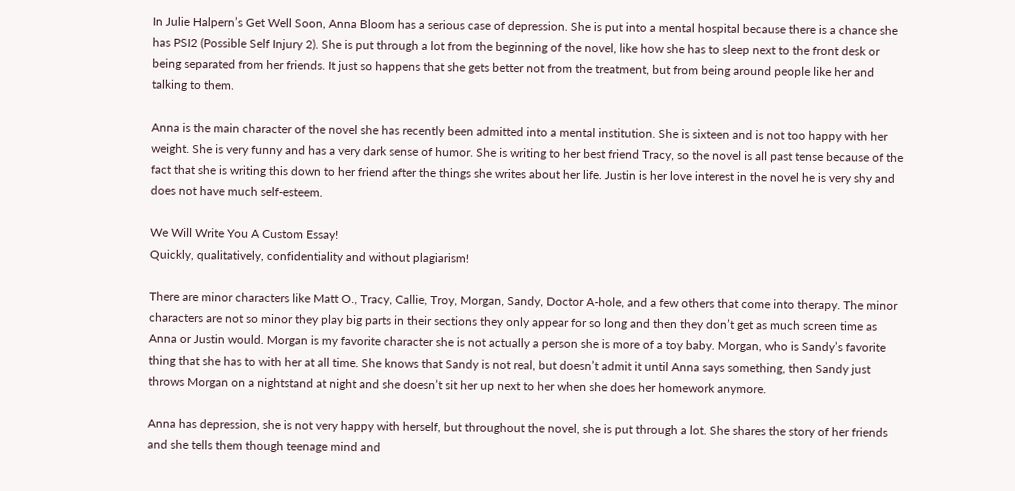In Julie Halpern’s Get Well Soon, Anna Bloom has a serious case of depression. She is put into a mental hospital because there is a chance she has PSI2 (Possible Self Injury 2). She is put through a lot from the beginning of the novel, like how she has to sleep next to the front desk or being separated from her friends. It just so happens that she gets better not from the treatment, but from being around people like her and talking to them.

Anna is the main character of the novel she has recently been admitted into a mental institution. She is sixteen and is not too happy with her weight. She is very funny and has a very dark sense of humor. She is writing to her best friend Tracy, so the novel is all past tense because of the fact that she is writing this down to her friend after the things she writes about her life. Justin is her love interest in the novel he is very shy and does not have much self-esteem.

We Will Write You A Custom Essay!
Quickly, qualitatively, confidentiality and without plagiarism!

There are minor characters like Matt O., Tracy, Callie, Troy, Morgan, Sandy, Doctor A-hole, and a few others that come into therapy. The minor characters are not so minor they play big parts in their sections they only appear for so long and then they don’t get as much screen time as Anna or Justin would. Morgan is my favorite character she is not actually a person she is more of a toy baby. Morgan, who is Sandy’s favorite thing that she has to with her at all time. She knows that Sandy is not real, but doesn’t admit it until Anna says something, then Sandy just throws Morgan on a nightstand at night and she doesn’t sit her up next to her when she does her homework anymore.

Anna has depression, she is not very happy with herself, but throughout the novel, she is put through a lot. She shares the story of her friends and she tells them though teenage mind and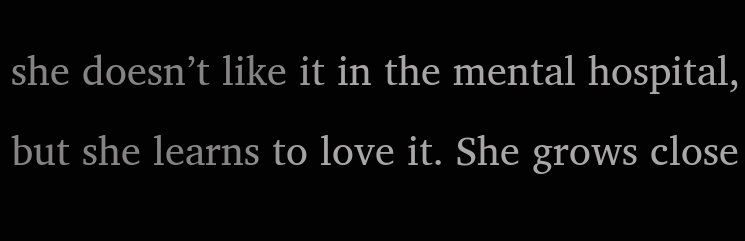she doesn’t like it in the mental hospital, but she learns to love it. She grows close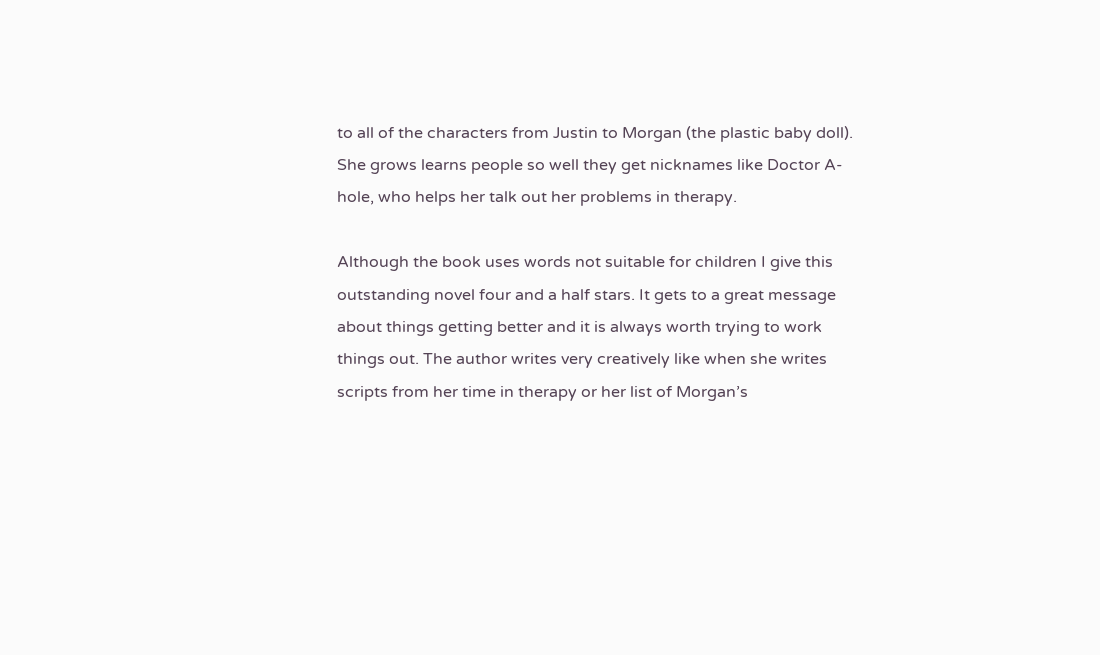to all of the characters from Justin to Morgan (the plastic baby doll). She grows learns people so well they get nicknames like Doctor A-hole, who helps her talk out her problems in therapy.

Although the book uses words not suitable for children I give this outstanding novel four and a half stars. It gets to a great message about things getting better and it is always worth trying to work things out. The author writes very creatively like when she writes scripts from her time in therapy or her list of Morgan’s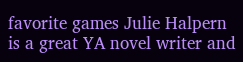favorite games Julie Halpern is a great YA novel writer and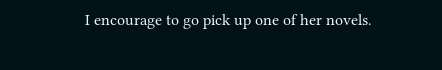I encourage to go pick up one of her novels.